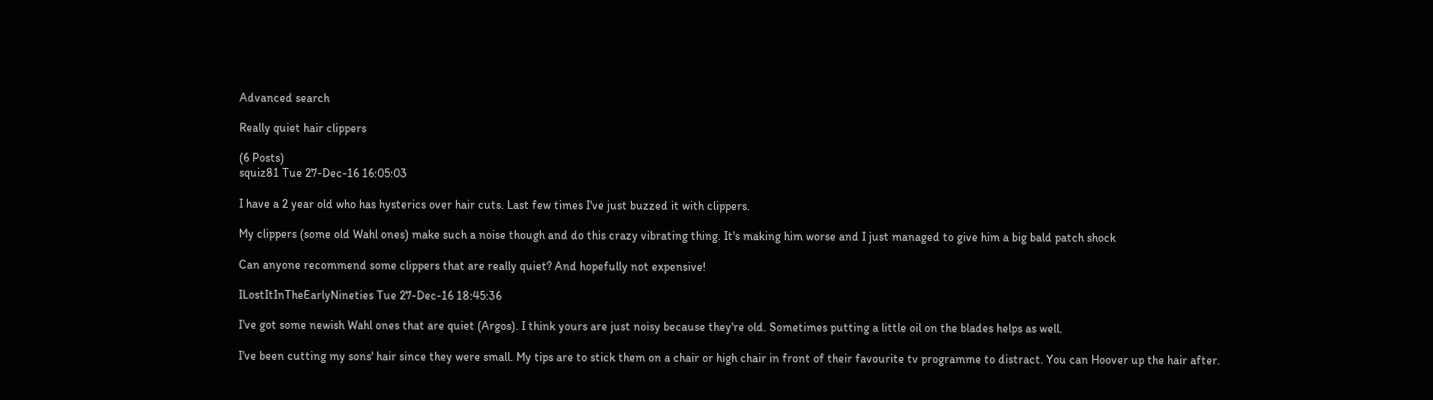Advanced search

Really quiet hair clippers

(6 Posts)
squiz81 Tue 27-Dec-16 16:05:03

I have a 2 year old who has hysterics over hair cuts. Last few times I've just buzzed it with clippers.

My clippers (some old Wahl ones) make such a noise though and do this crazy vibrating thing. It's making him worse and I just managed to give him a big bald patch shock

Can anyone recommend some clippers that are really quiet? And hopefully not expensive!

ILostItInTheEarlyNineties Tue 27-Dec-16 18:45:36

I've got some newish Wahl ones that are quiet (Argos). I think yours are just noisy because they're old. Sometimes putting a little oil on the blades helps as well.

I've been cutting my sons' hair since they were small. My tips are to stick them on a chair or high chair in front of their favourite tv programme to distract. You can Hoover up the hair after.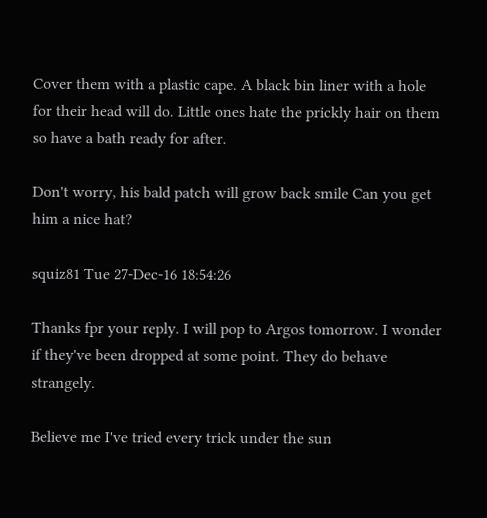Cover them with a plastic cape. A black bin liner with a hole for their head will do. Little ones hate the prickly hair on them so have a bath ready for after.

Don't worry, his bald patch will grow back smile Can you get him a nice hat?

squiz81 Tue 27-Dec-16 18:54:26

Thanks fpr your reply. I will pop to Argos tomorrow. I wonder if they've been dropped at some point. They do behave strangely.

Believe me I've tried every trick under the sun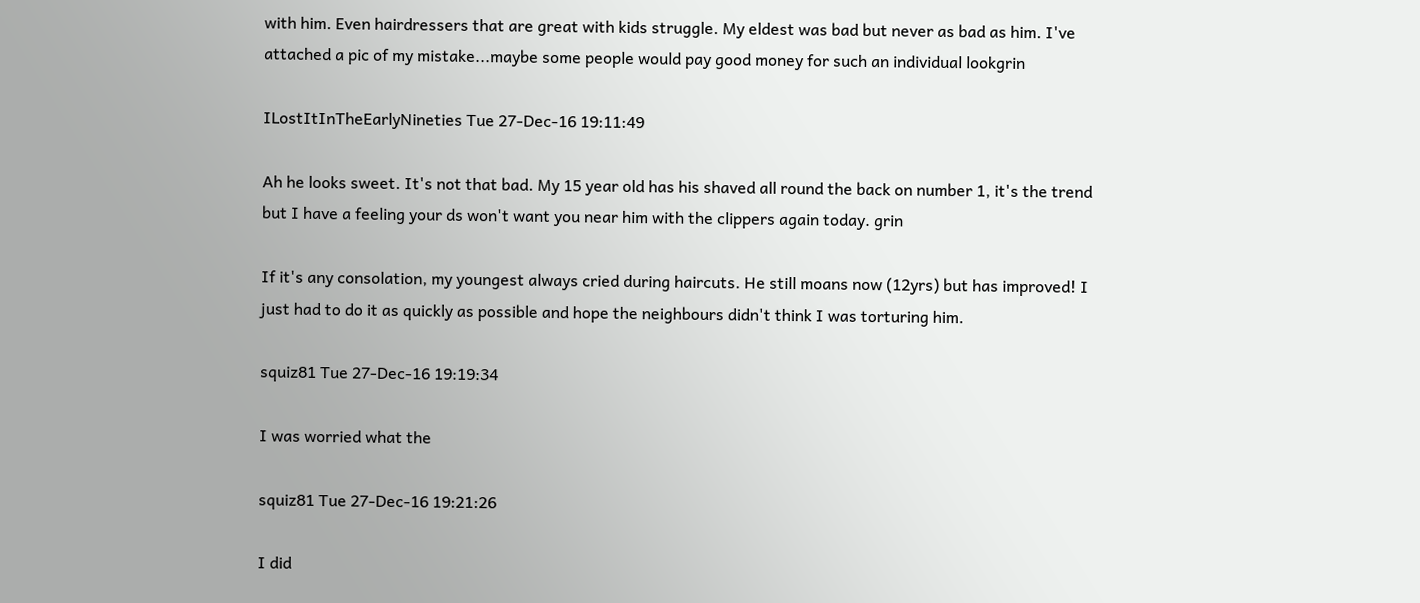with him. Even hairdressers that are great with kids struggle. My eldest was bad but never as bad as him. I've attached a pic of my mistake...maybe some people would pay good money for such an individual lookgrin

ILostItInTheEarlyNineties Tue 27-Dec-16 19:11:49

Ah he looks sweet. It's not that bad. My 15 year old has his shaved all round the back on number 1, it's the trend but I have a feeling your ds won't want you near him with the clippers again today. grin

If it's any consolation, my youngest always cried during haircuts. He still moans now (12yrs) but has improved! I just had to do it as quickly as possible and hope the neighbours didn't think I was torturing him.

squiz81 Tue 27-Dec-16 19:19:34

I was worried what the

squiz81 Tue 27-Dec-16 19:21:26

I did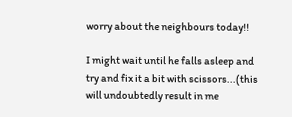worry about the neighbours today!!

I might wait until he falls asleep and try and fix it a bit with scissors...(this will undoubtedly result in me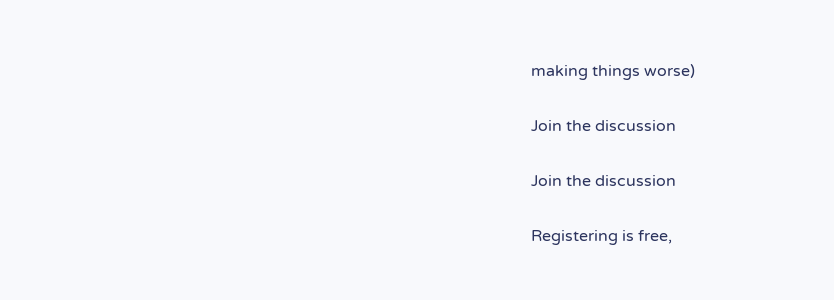making things worse)

Join the discussion

Join the discussion

Registering is free,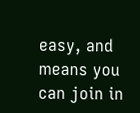easy, and means you can join in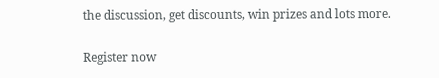the discussion, get discounts, win prizes and lots more.

Register now